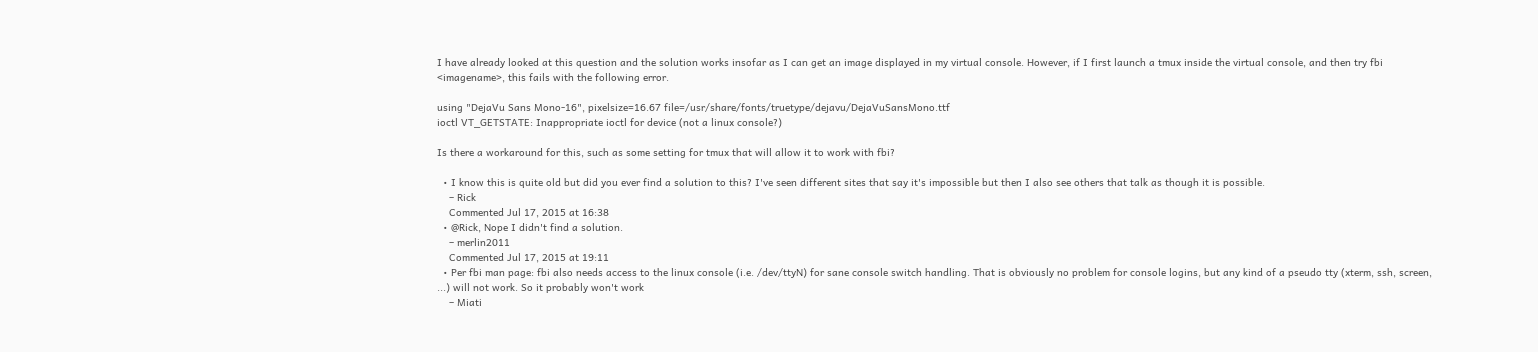I have already looked at this question and the solution works insofar as I can get an image displayed in my virtual console. However, if I first launch a tmux inside the virtual console, and then try fbi <imagename>, this fails with the following error.

using "DejaVu Sans Mono-16", pixelsize=16.67 file=/usr/share/fonts/truetype/dejavu/DejaVuSansMono.ttf
ioctl VT_GETSTATE: Inappropriate ioctl for device (not a linux console?)

Is there a workaround for this, such as some setting for tmux that will allow it to work with fbi?

  • I know this is quite old but did you ever find a solution to this? I've seen different sites that say it's impossible but then I also see others that talk as though it is possible.
    – Rick
    Commented Jul 17, 2015 at 16:38
  • @Rick, Nope I didn't find a solution.
    – merlin2011
    Commented Jul 17, 2015 at 19:11
  • Per fbi man page: fbi also needs access to the linux console (i.e. /dev/ttyN) for sane console switch handling. That is obviously no problem for console logins, but any kind of a pseudo tty (xterm, ssh, screen, ...) will not work. So it probably won't work
    – Miati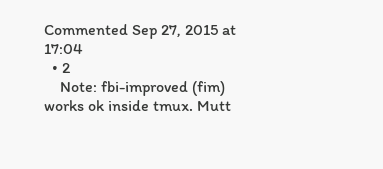Commented Sep 27, 2015 at 17:04
  • 2
    Note: fbi-improved (fim) works ok inside tmux. Mutt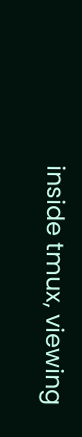inside tmux, viewing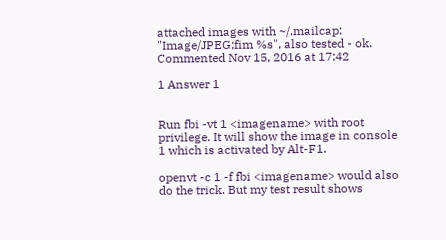attached images with ~/.mailcap: "Image/JPEG;fim %s", also tested - ok. Commented Nov 15, 2016 at 17:42

1 Answer 1


Run fbi -vt 1 <imagename> with root privilege. It will show the image in console 1 which is activated by Alt-F1.

openvt -c 1 -f fbi <imagename> would also do the trick. But my test result shows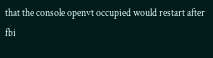that the console openvt occupied would restart after fbi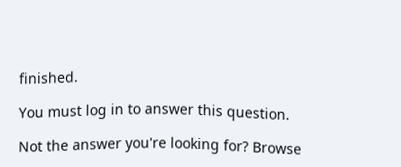finished.

You must log in to answer this question.

Not the answer you're looking for? Browse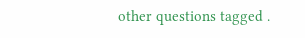other questions tagged .